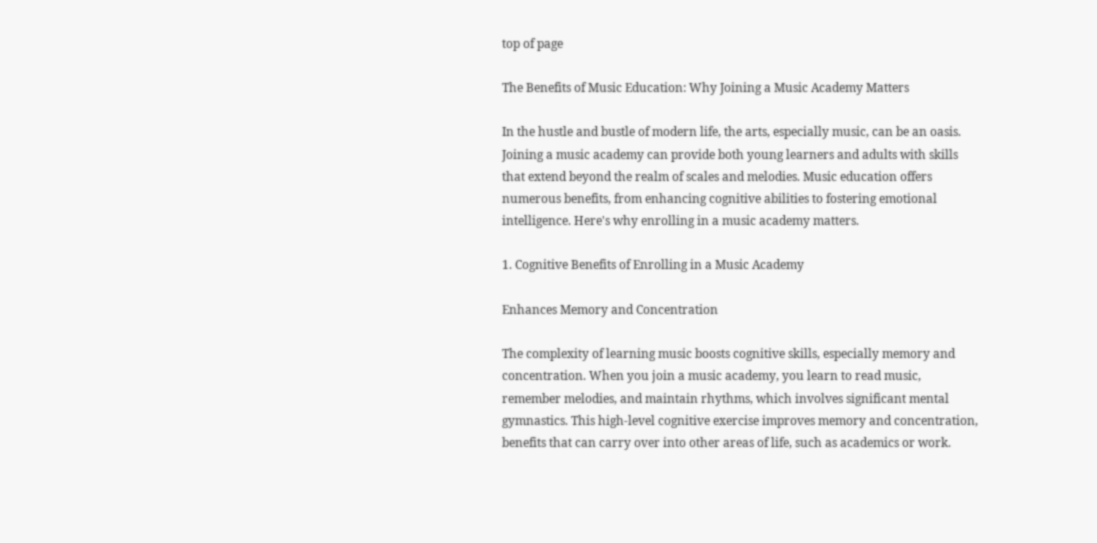top of page

The Benefits of Music Education: Why Joining a Music Academy Matters

In the hustle and bustle of modern life, the arts, especially music, can be an oasis. Joining a music academy can provide both young learners and adults with skills that extend beyond the realm of scales and melodies. Music education offers numerous benefits, from enhancing cognitive abilities to fostering emotional intelligence. Here's why enrolling in a music academy matters.

1. Cognitive Benefits of Enrolling in a Music Academy

Enhances Memory and Concentration

The complexity of learning music boosts cognitive skills, especially memory and concentration. When you join a music academy, you learn to read music, remember melodies, and maintain rhythms, which involves significant mental gymnastics. This high-level cognitive exercise improves memory and concentration, benefits that can carry over into other areas of life, such as academics or work.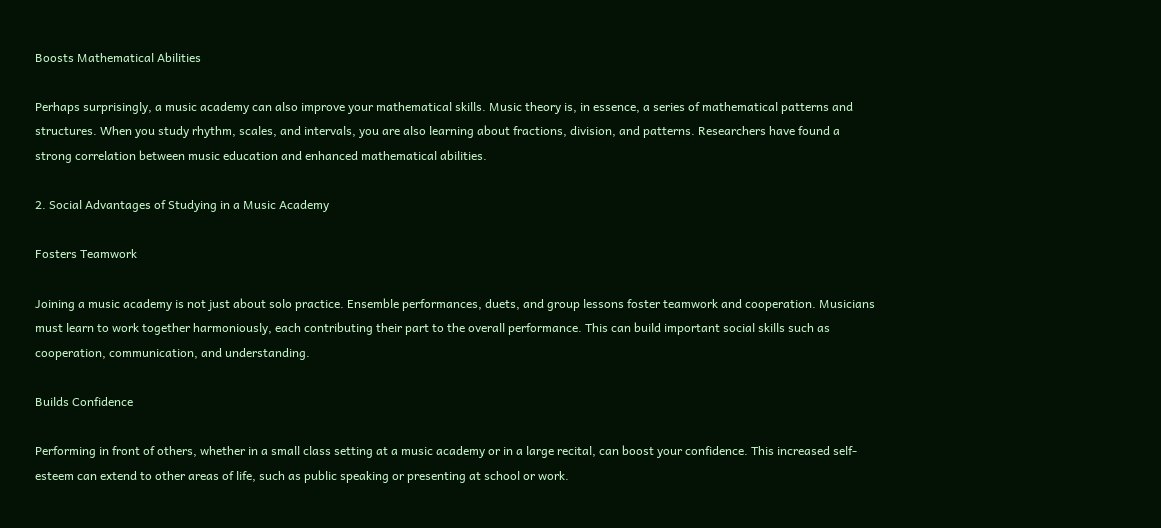Boosts Mathematical Abilities

Perhaps surprisingly, a music academy can also improve your mathematical skills. Music theory is, in essence, a series of mathematical patterns and structures. When you study rhythm, scales, and intervals, you are also learning about fractions, division, and patterns. Researchers have found a strong correlation between music education and enhanced mathematical abilities.

2. Social Advantages of Studying in a Music Academy

Fosters Teamwork

Joining a music academy is not just about solo practice. Ensemble performances, duets, and group lessons foster teamwork and cooperation. Musicians must learn to work together harmoniously, each contributing their part to the overall performance. This can build important social skills such as cooperation, communication, and understanding.

Builds Confidence

Performing in front of others, whether in a small class setting at a music academy or in a large recital, can boost your confidence. This increased self-esteem can extend to other areas of life, such as public speaking or presenting at school or work.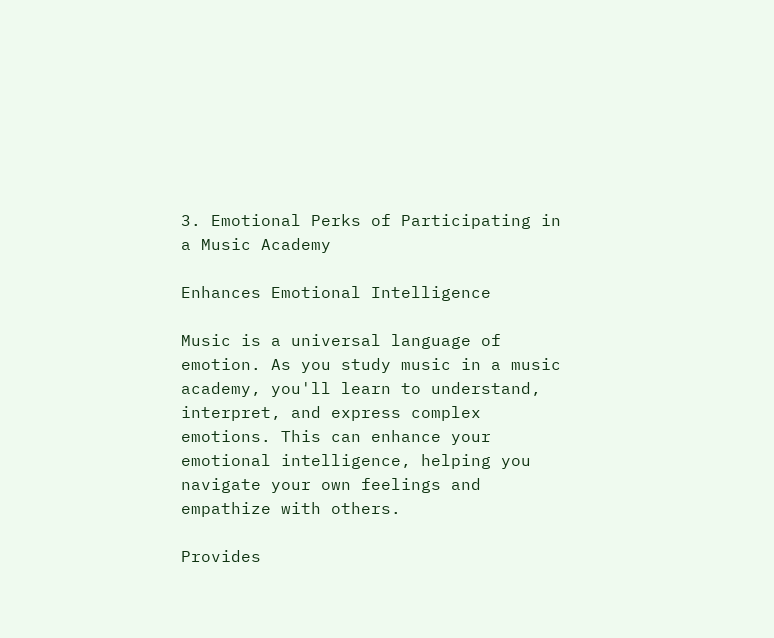3. Emotional Perks of Participating in a Music Academy

Enhances Emotional Intelligence

Music is a universal language of emotion. As you study music in a music academy, you'll learn to understand, interpret, and express complex emotions. This can enhance your emotional intelligence, helping you navigate your own feelings and empathize with others.

Provides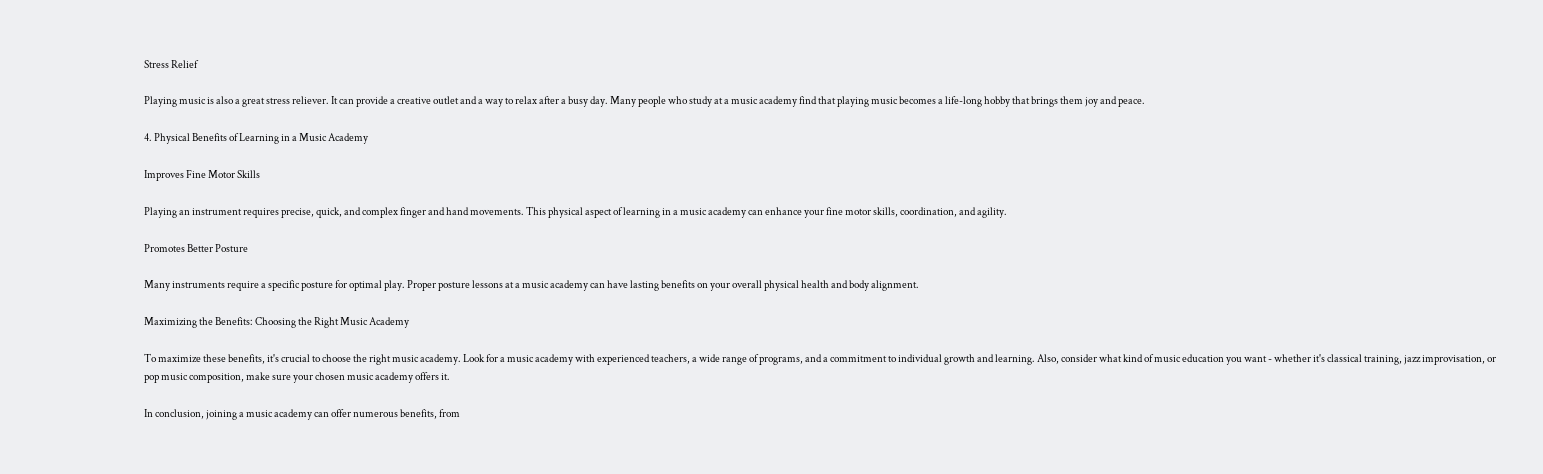Stress Relief

Playing music is also a great stress reliever. It can provide a creative outlet and a way to relax after a busy day. Many people who study at a music academy find that playing music becomes a life-long hobby that brings them joy and peace.

4. Physical Benefits of Learning in a Music Academy

Improves Fine Motor Skills

Playing an instrument requires precise, quick, and complex finger and hand movements. This physical aspect of learning in a music academy can enhance your fine motor skills, coordination, and agility.

Promotes Better Posture

Many instruments require a specific posture for optimal play. Proper posture lessons at a music academy can have lasting benefits on your overall physical health and body alignment.

Maximizing the Benefits: Choosing the Right Music Academy

To maximize these benefits, it's crucial to choose the right music academy. Look for a music academy with experienced teachers, a wide range of programs, and a commitment to individual growth and learning. Also, consider what kind of music education you want - whether it's classical training, jazz improvisation, or pop music composition, make sure your chosen music academy offers it.

In conclusion, joining a music academy can offer numerous benefits, from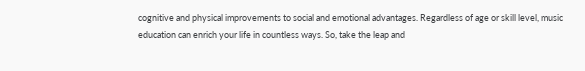cognitive and physical improvements to social and emotional advantages. Regardless of age or skill level, music education can enrich your life in countless ways. So, take the leap and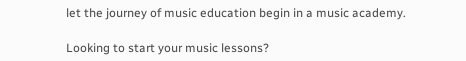let the journey of music education begin in a music academy.

Looking to start your music lessons?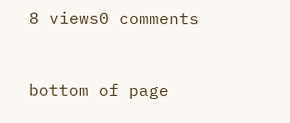8 views0 comments


bottom of page